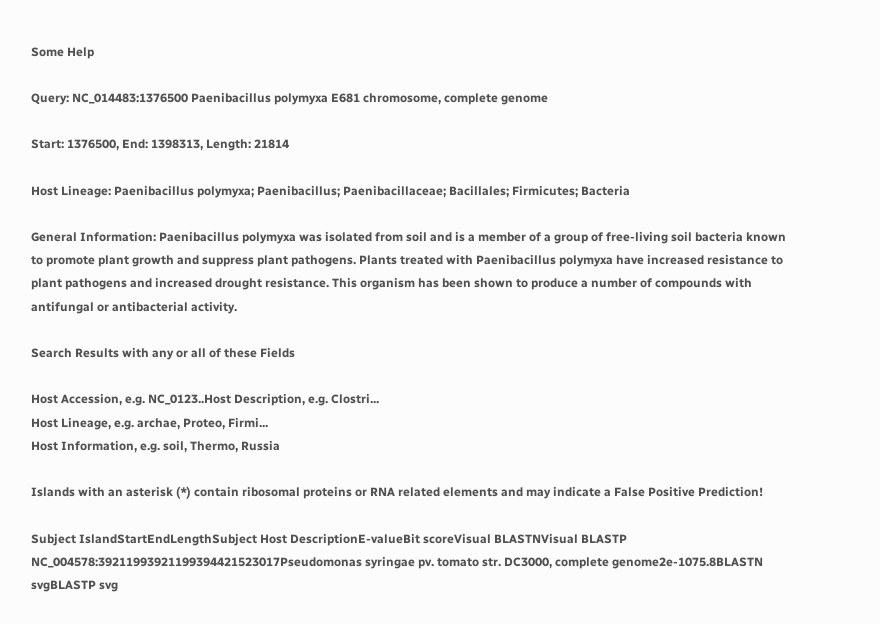Some Help

Query: NC_014483:1376500 Paenibacillus polymyxa E681 chromosome, complete genome

Start: 1376500, End: 1398313, Length: 21814

Host Lineage: Paenibacillus polymyxa; Paenibacillus; Paenibacillaceae; Bacillales; Firmicutes; Bacteria

General Information: Paenibacillus polymyxa was isolated from soil and is a member of a group of free-living soil bacteria known to promote plant growth and suppress plant pathogens. Plants treated with Paenibacillus polymyxa have increased resistance to plant pathogens and increased drought resistance. This organism has been shown to produce a number of compounds with antifungal or antibacterial activity.

Search Results with any or all of these Fields

Host Accession, e.g. NC_0123..Host Description, e.g. Clostri...
Host Lineage, e.g. archae, Proteo, Firmi...
Host Information, e.g. soil, Thermo, Russia

Islands with an asterisk (*) contain ribosomal proteins or RNA related elements and may indicate a False Positive Prediction!

Subject IslandStartEndLengthSubject Host DescriptionE-valueBit scoreVisual BLASTNVisual BLASTP
NC_004578:39211993921199394421523017Pseudomonas syringae pv. tomato str. DC3000, complete genome2e-1075.8BLASTN svgBLASTP svg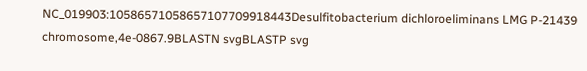NC_019903:10586571058657107709918443Desulfitobacterium dichloroeliminans LMG P-21439 chromosome,4e-0867.9BLASTN svgBLASTP svg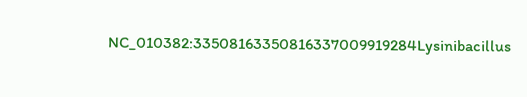NC_010382:33508163350816337009919284Lysinibacillus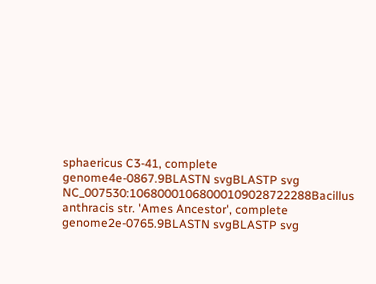sphaericus C3-41, complete genome4e-0867.9BLASTN svgBLASTP svg
NC_007530:10680001068000109028722288Bacillus anthracis str. 'Ames Ancestor', complete genome2e-0765.9BLASTN svgBLASTP svg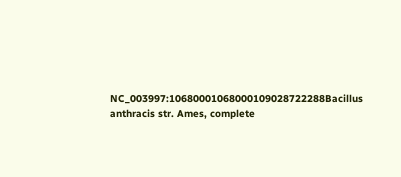NC_003997:10680001068000109028722288Bacillus anthracis str. Ames, complete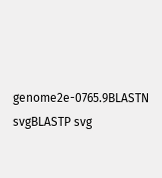genome2e-0765.9BLASTN svgBLASTP svg